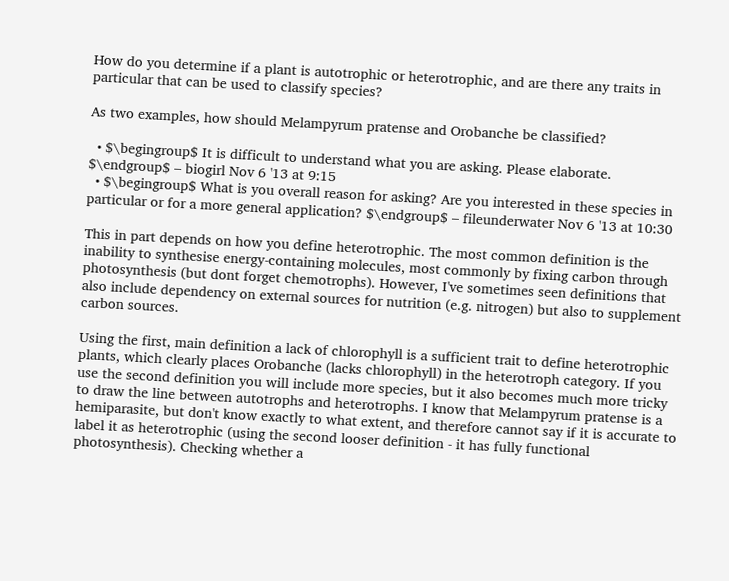How do you determine if a plant is autotrophic or heterotrophic, and are there any traits in particular that can be used to classify species?

As two examples, how should Melampyrum pratense and Orobanche be classified?

  • $\begingroup$ It is difficult to understand what you are asking. Please elaborate. $\endgroup$ – biogirl Nov 6 '13 at 9:15
  • $\begingroup$ What is you overall reason for asking? Are you interested in these species in particular or for a more general application? $\endgroup$ – fileunderwater Nov 6 '13 at 10:30

This in part depends on how you define heterotrophic. The most common definition is the inability to synthesise energy-containing molecules, most commonly by fixing carbon through photosynthesis (but dont forget chemotrophs). However, I've sometimes seen definitions that also include dependency on external sources for nutrition (e.g. nitrogen) but also to supplement carbon sources.

Using the first, main definition a lack of chlorophyll is a sufficient trait to define heterotrophic plants, which clearly places Orobanche (lacks chlorophyll) in the heterotroph category. If you use the second definition you will include more species, but it also becomes much more tricky to draw the line between autotrophs and heterotrophs. I know that Melampyrum pratense is a hemiparasite, but don't know exactly to what extent, and therefore cannot say if it is accurate to label it as heterotrophic (using the second looser definition - it has fully functional photosynthesis). Checking whether a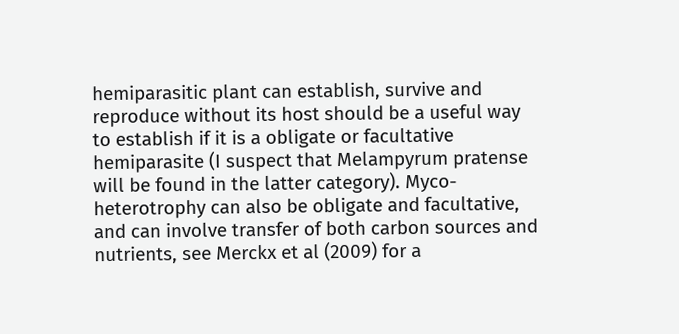hemiparasitic plant can establish, survive and reproduce without its host should be a useful way to establish if it is a obligate or facultative hemiparasite (I suspect that Melampyrum pratense will be found in the latter category). Myco-heterotrophy can also be obligate and facultative, and can involve transfer of both carbon sources and nutrients, see Merckx et al (2009) for a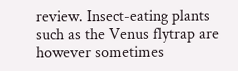review. Insect-eating plants such as the Venus flytrap are however sometimes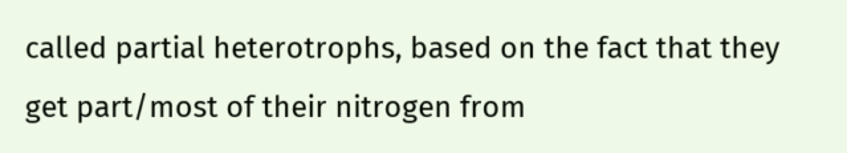called partial heterotrophs, based on the fact that they get part/most of their nitrogen from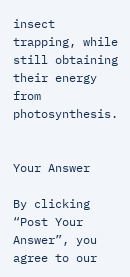insect trapping, while still obtaining their energy from photosynthesis.


Your Answer

By clicking “Post Your Answer”, you agree to our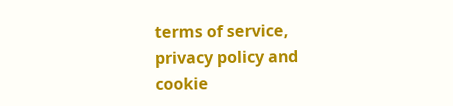terms of service, privacy policy and cookie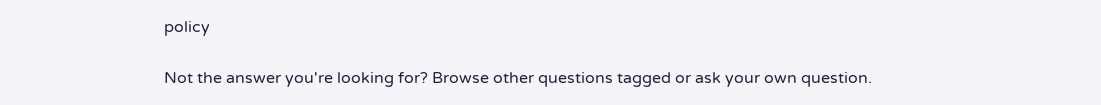policy

Not the answer you're looking for? Browse other questions tagged or ask your own question.